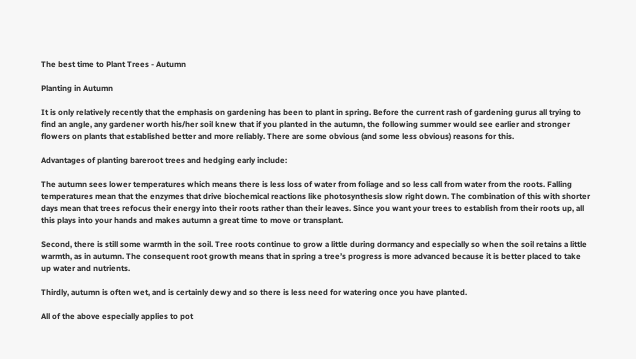The best time to Plant Trees - Autumn

Planting in Autumn

It is only relatively recently that the emphasis on gardening has been to plant in spring. Before the current rash of gardening gurus all trying to find an angle, any gardener worth his/her soil knew that if you planted in the autumn, the following summer would see earlier and stronger flowers on plants that established better and more reliably. There are some obvious (and some less obvious) reasons for this.

Advantages of planting bareroot trees and hedging early include:

The autumn sees lower temperatures which means there is less loss of water from foliage and so less call from water from the roots. Falling temperatures mean that the enzymes that drive biochemical reactions like photosynthesis slow right down. The combination of this with shorter days mean that trees refocus their energy into their roots rather than their leaves. Since you want your trees to establish from their roots up, all this plays into your hands and makes autumn a great time to move or transplant.

Second, there is still some warmth in the soil. Tree roots continue to grow a little during dormancy and especially so when the soil retains a little warmth, as in autumn. The consequent root growth means that in spring a tree’s progress is more advanced because it is better placed to take up water and nutrients.

Thirdly, autumn is often wet, and is certainly dewy and so there is less need for watering once you have planted.

All of the above especially applies to pot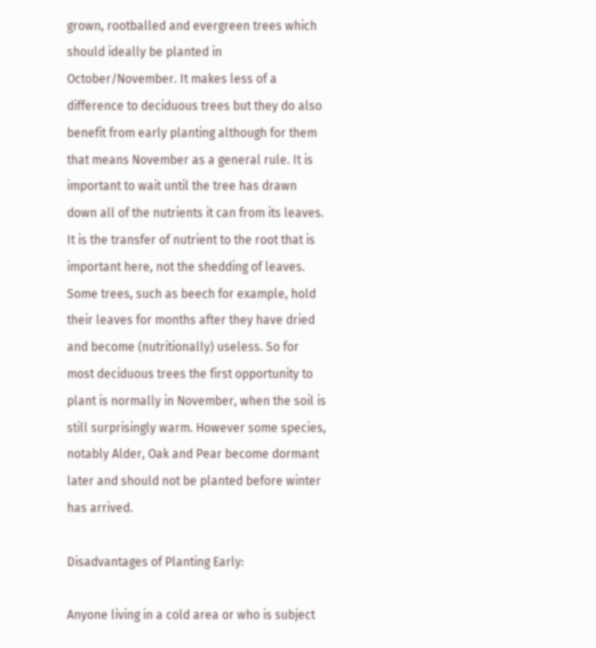grown, rootballed and evergreen trees which should ideally be planted in October/November. It makes less of a difference to deciduous trees but they do also benefit from early planting although for them that means November as a general rule. It is important to wait until the tree has drawn down all of the nutrients it can from its leaves. It is the transfer of nutrient to the root that is important here, not the shedding of leaves. Some trees, such as beech for example, hold their leaves for months after they have dried and become (nutritionally) useless. So for most deciduous trees the first opportunity to plant is normally in November, when the soil is still surprisingly warm. However some species, notably Alder, Oak and Pear become dormant later and should not be planted before winter has arrived.

Disadvantages of Planting Early:

Anyone living in a cold area or who is subject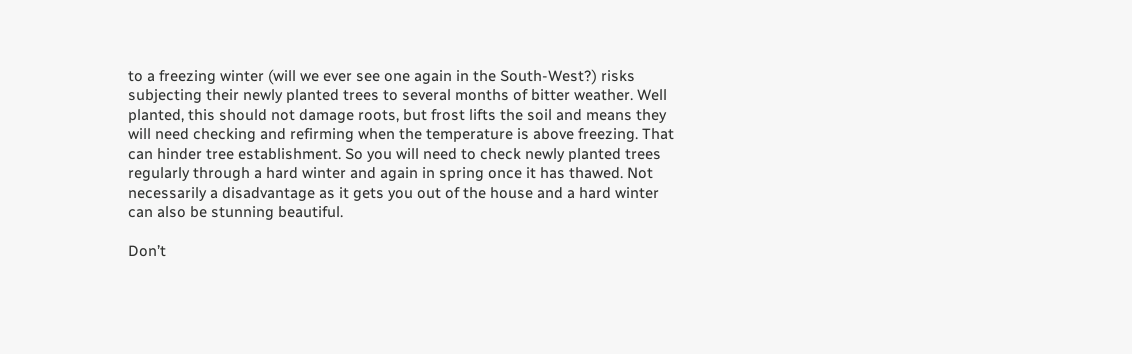to a freezing winter (will we ever see one again in the South-West?) risks subjecting their newly planted trees to several months of bitter weather. Well planted, this should not damage roots, but frost lifts the soil and means they will need checking and refirming when the temperature is above freezing. That can hinder tree establishment. So you will need to check newly planted trees regularly through a hard winter and again in spring once it has thawed. Not necessarily a disadvantage as it gets you out of the house and a hard winter can also be stunning beautiful.

Don’t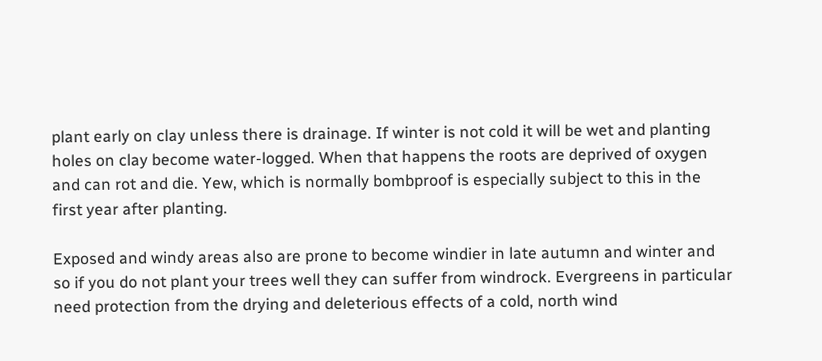plant early on clay unless there is drainage. If winter is not cold it will be wet and planting holes on clay become water-logged. When that happens the roots are deprived of oxygen and can rot and die. Yew, which is normally bombproof is especially subject to this in the first year after planting.

Exposed and windy areas also are prone to become windier in late autumn and winter and so if you do not plant your trees well they can suffer from windrock. Evergreens in particular need protection from the drying and deleterious effects of a cold, north wind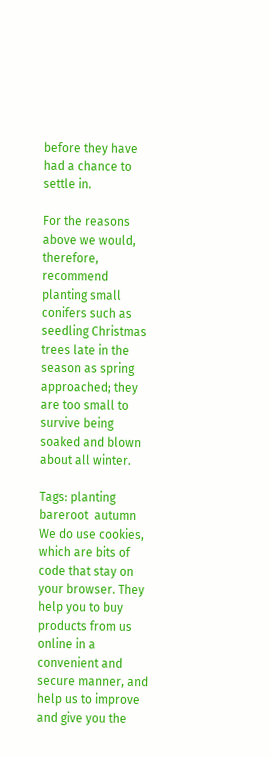before they have had a chance to settle in.

For the reasons above we would, therefore, recommend planting small conifers such as seedling Christmas trees late in the season as spring approached; they are too small to survive being soaked and blown about all winter.

Tags: planting  bareroot  autumn
We do use cookies, which are bits of code that stay on your browser. They help you to buy products from us online in a convenient and secure manner, and help us to improve and give you the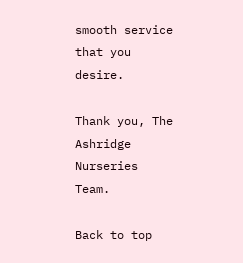smooth service that you desire.

Thank you, The Ashridge Nurseries Team.

Back to top